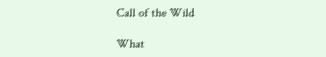Call of the Wild

What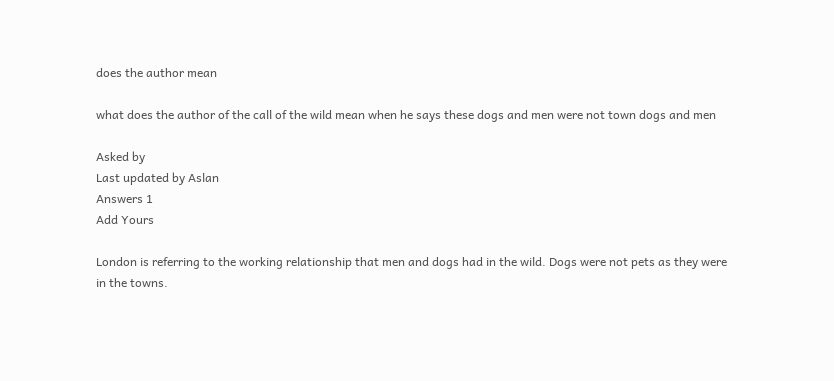does the author mean

what does the author of the call of the wild mean when he says these dogs and men were not town dogs and men

Asked by
Last updated by Aslan
Answers 1
Add Yours

London is referring to the working relationship that men and dogs had in the wild. Dogs were not pets as they were in the towns.